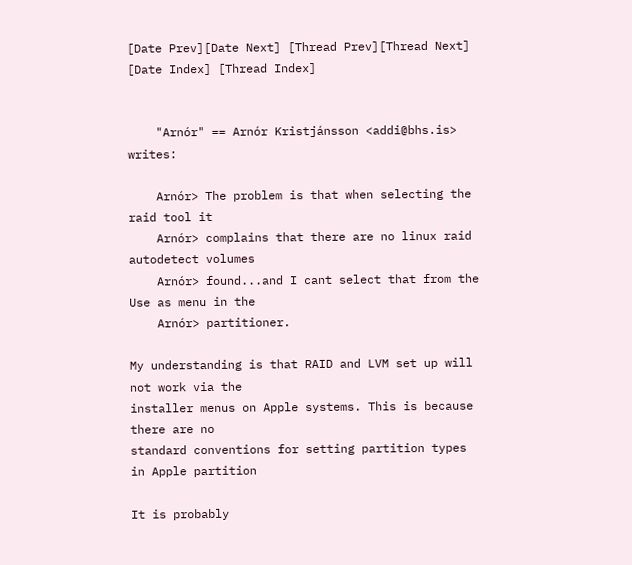[Date Prev][Date Next] [Thread Prev][Thread Next] [Date Index] [Thread Index]


    "Arnór" == Arnór Kristjánsson <addi@bhs.is> writes:

    Arnór> The problem is that when selecting the raid tool it
    Arnór> complains that there are no linux raid autodetect volumes
    Arnór> found...and I cant select that from the Use as menu in the
    Arnór> partitioner.

My understanding is that RAID and LVM set up will not work via the
installer menus on Apple systems. This is because there are no
standard conventions for setting partition types in Apple partition

It is probably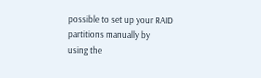possible to set up your RAID partitions manually by
using the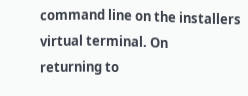command line on the installers virtual terminal. On
returning to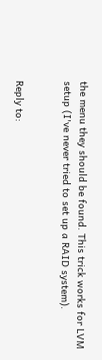the menu they should be found. This trick works for LVM
setup (I've never tried to set up a RAID system).


Reply to: